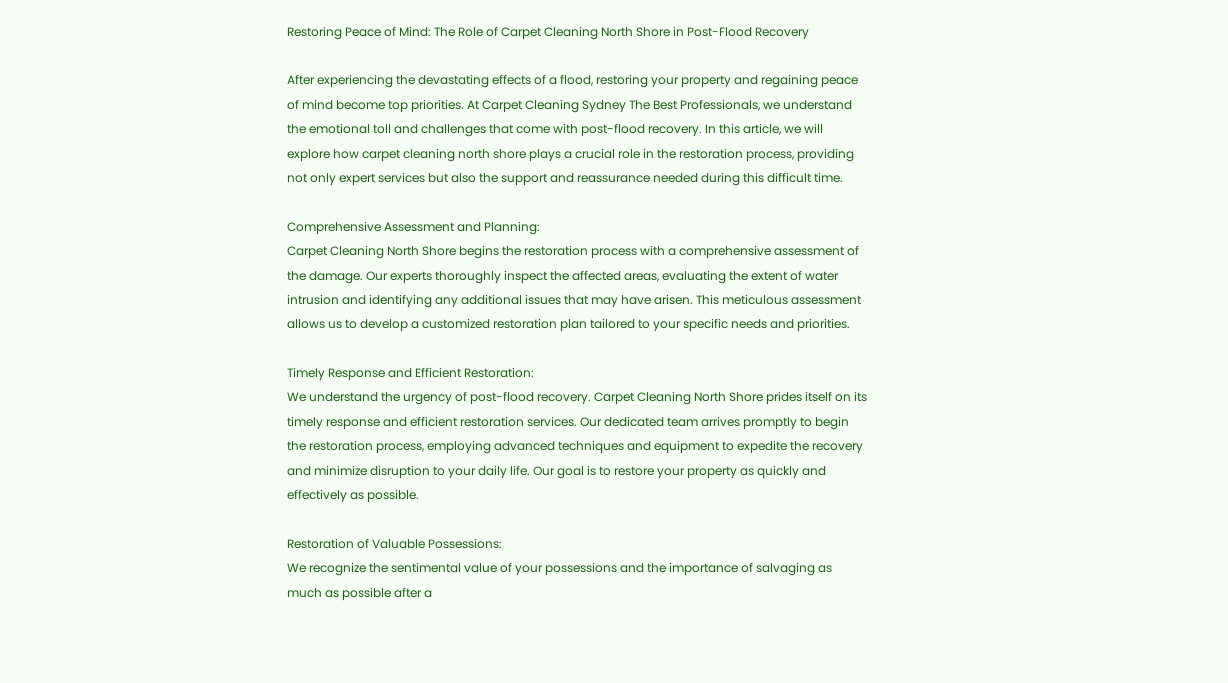Restoring Peace of Mind: The Role of Carpet Cleaning North Shore in Post-Flood Recovery

After experiencing the devastating effects of a flood, restoring your property and regaining peace of mind become top priorities. At Carpet Cleaning Sydney The Best Professionals, we understand the emotional toll and challenges that come with post-flood recovery. In this article, we will explore how carpet cleaning north shore plays a crucial role in the restoration process, providing not only expert services but also the support and reassurance needed during this difficult time.

Comprehensive Assessment and Planning:
Carpet Cleaning North Shore begins the restoration process with a comprehensive assessment of the damage. Our experts thoroughly inspect the affected areas, evaluating the extent of water intrusion and identifying any additional issues that may have arisen. This meticulous assessment allows us to develop a customized restoration plan tailored to your specific needs and priorities.

Timely Response and Efficient Restoration:
We understand the urgency of post-flood recovery. Carpet Cleaning North Shore prides itself on its timely response and efficient restoration services. Our dedicated team arrives promptly to begin the restoration process, employing advanced techniques and equipment to expedite the recovery and minimize disruption to your daily life. Our goal is to restore your property as quickly and effectively as possible.

Restoration of Valuable Possessions:
We recognize the sentimental value of your possessions and the importance of salvaging as much as possible after a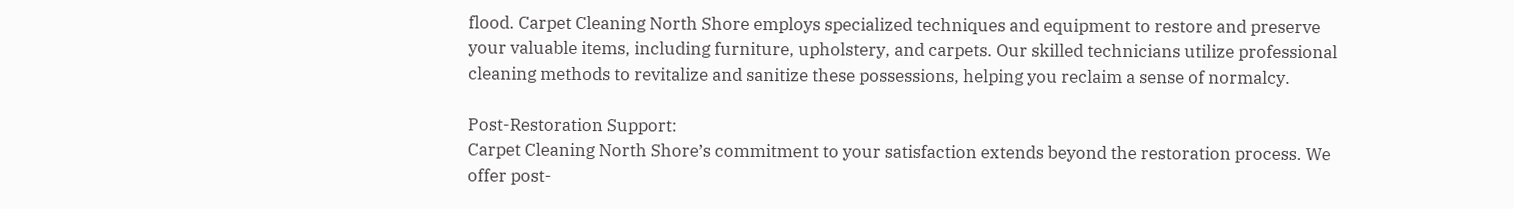flood. Carpet Cleaning North Shore employs specialized techniques and equipment to restore and preserve your valuable items, including furniture, upholstery, and carpets. Our skilled technicians utilize professional cleaning methods to revitalize and sanitize these possessions, helping you reclaim a sense of normalcy.

Post-Restoration Support:
Carpet Cleaning North Shore’s commitment to your satisfaction extends beyond the restoration process. We offer post-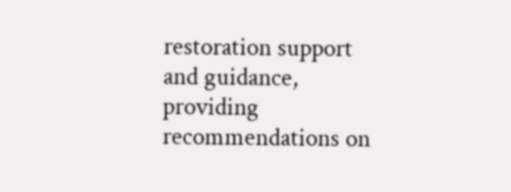restoration support and guidance, providing recommendations on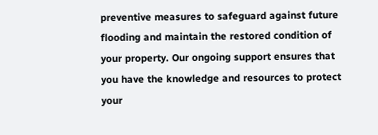preventive measures to safeguard against future flooding and maintain the restored condition of your property. Our ongoing support ensures that you have the knowledge and resources to protect your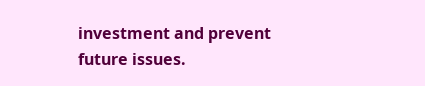investment and prevent future issues.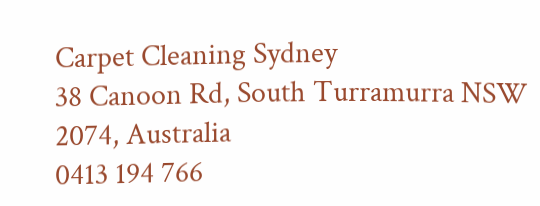Carpet Cleaning Sydney
38 Canoon Rd, South Turramurra NSW 2074, Australia
0413 194 766